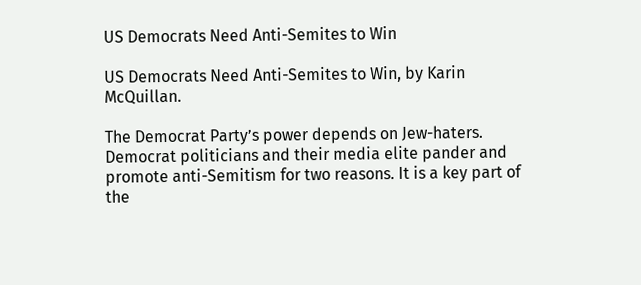US Democrats Need Anti-Semites to Win

US Democrats Need Anti-Semites to Win, by Karin McQuillan.

The Democrat Party’s power depends on Jew-haters. Democrat politicians and their media elite pander and promote anti-Semitism for two reasons. It is a key part of the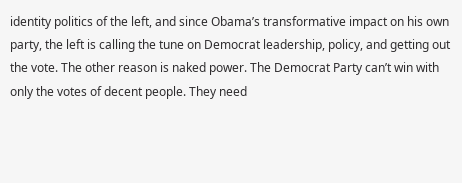identity politics of the left, and since Obama’s transformative impact on his own party, the left is calling the tune on Democrat leadership, policy, and getting out the vote. The other reason is naked power. The Democrat Party can’t win with only the votes of decent people. They need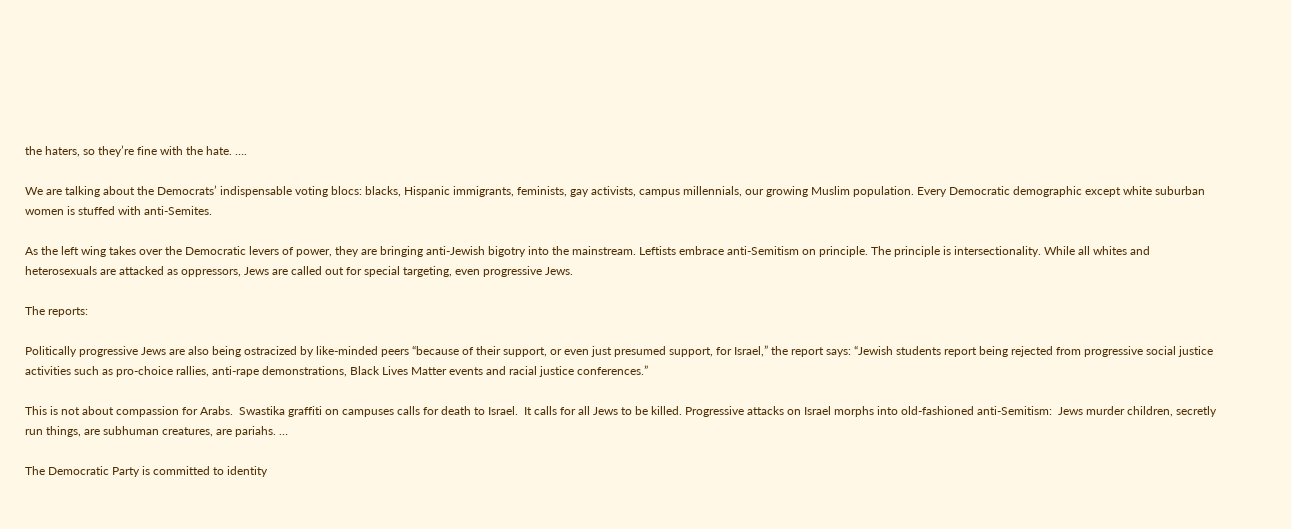the haters, so they’re fine with the hate. ….

We are talking about the Democrats’ indispensable voting blocs: blacks, Hispanic immigrants, feminists, gay activists, campus millennials, our growing Muslim population. Every Democratic demographic except white suburban women is stuffed with anti-Semites.

As the left wing takes over the Democratic levers of power, they are bringing anti-Jewish bigotry into the mainstream. Leftists embrace anti-Semitism on principle. The principle is intersectionality. While all whites and heterosexuals are attacked as oppressors, Jews are called out for special targeting, even progressive Jews.

The reports:

Politically progressive Jews are also being ostracized by like-minded peers “because of their support, or even just presumed support, for Israel,” the report says: “Jewish students report being rejected from progressive social justice activities such as pro-choice rallies, anti-rape demonstrations, Black Lives Matter events and racial justice conferences.”

This is not about compassion for Arabs.  Swastika graffiti on campuses calls for death to Israel.  It calls for all Jews to be killed. Progressive attacks on Israel morphs into old-fashioned anti-Semitism:  Jews murder children, secretly run things, are subhuman creatures, are pariahs. …

The Democratic Party is committed to identity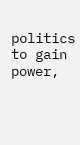politics to gain power,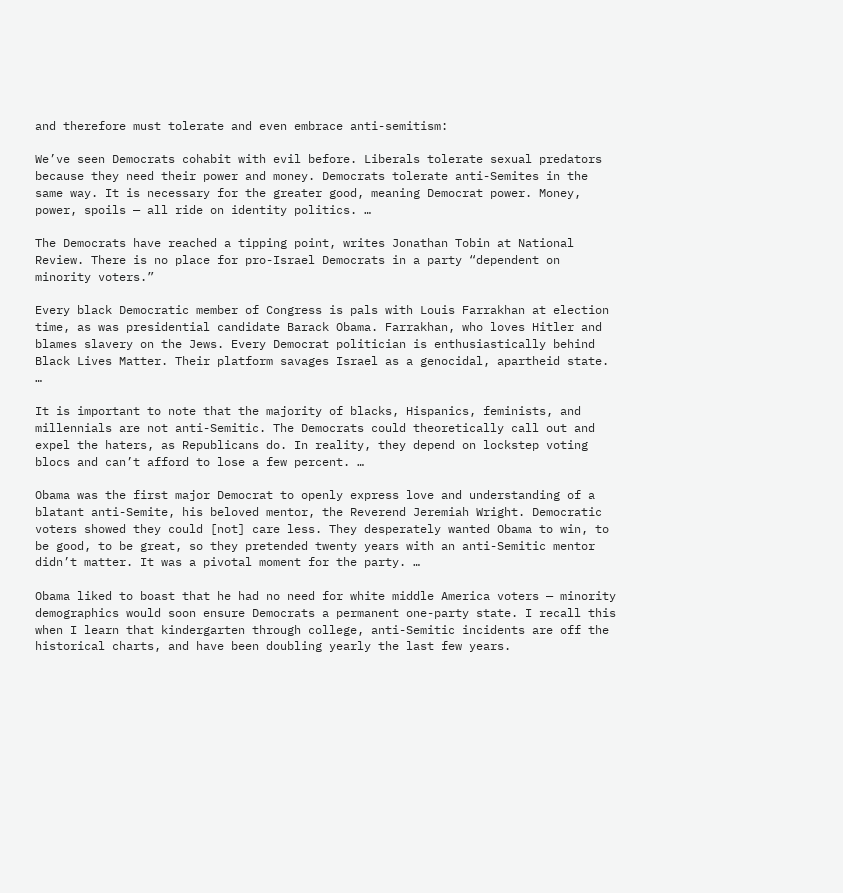and therefore must tolerate and even embrace anti-semitism:

We’ve seen Democrats cohabit with evil before. Liberals tolerate sexual predators because they need their power and money. Democrats tolerate anti-Semites in the same way. It is necessary for the greater good, meaning Democrat power. Money, power, spoils — all ride on identity politics. …

The Democrats have reached a tipping point, writes Jonathan Tobin at National Review. There is no place for pro-Israel Democrats in a party “dependent on minority voters.”

Every black Democratic member of Congress is pals with Louis Farrakhan at election time, as was presidential candidate Barack Obama. Farrakhan, who loves Hitler and blames slavery on the Jews. Every Democrat politician is enthusiastically behind Black Lives Matter. Their platform savages Israel as a genocidal, apartheid state. …

It is important to note that the majority of blacks, Hispanics, feminists, and millennials are not anti-Semitic. The Democrats could theoretically call out and expel the haters, as Republicans do. In reality, they depend on lockstep voting blocs and can’t afford to lose a few percent. …

Obama was the first major Democrat to openly express love and understanding of a blatant anti-Semite, his beloved mentor, the Reverend Jeremiah Wright. Democratic voters showed they could [not] care less. They desperately wanted Obama to win, to be good, to be great, so they pretended twenty years with an anti-Semitic mentor didn’t matter. It was a pivotal moment for the party. …

Obama liked to boast that he had no need for white middle America voters — minority demographics would soon ensure Democrats a permanent one-party state. I recall this when I learn that kindergarten through college, anti-Semitic incidents are off the historical charts, and have been doubling yearly the last few years.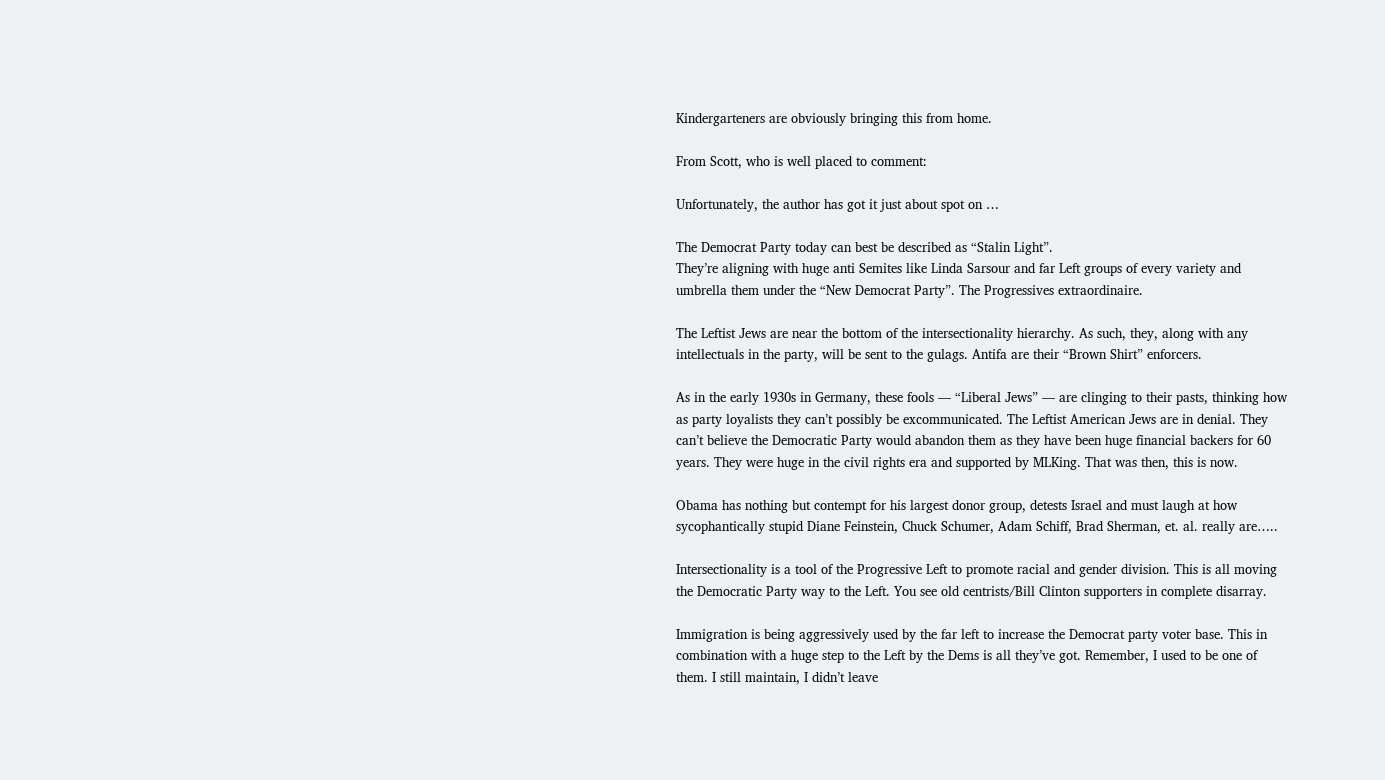Kindergarteners are obviously bringing this from home.

From Scott, who is well placed to comment:

Unfortunately, the author has got it just about spot on …

The Democrat Party today can best be described as “Stalin Light”.
They’re aligning with huge anti Semites like Linda Sarsour and far Left groups of every variety and umbrella them under the “New Democrat Party”. The Progressives extraordinaire.

The Leftist Jews are near the bottom of the intersectionality hierarchy. As such, they, along with any intellectuals in the party, will be sent to the gulags. Antifa are their “Brown Shirt” enforcers.

As in the early 1930s in Germany, these fools — “Liberal Jews” — are clinging to their pasts, thinking how as party loyalists they can’t possibly be excommunicated. The Leftist American Jews are in denial. They can’t believe the Democratic Party would abandon them as they have been huge financial backers for 60 years. They were huge in the civil rights era and supported by MLKing. That was then, this is now.

Obama has nothing but contempt for his largest donor group, detests Israel and must laugh at how sycophantically stupid Diane Feinstein, Chuck Schumer, Adam Schiff, Brad Sherman, et. al. really are…..

Intersectionality is a tool of the Progressive Left to promote racial and gender division. This is all moving the Democratic Party way to the Left. You see old centrists/Bill Clinton supporters in complete disarray.

Immigration is being aggressively used by the far left to increase the Democrat party voter base. This in combination with a huge step to the Left by the Dems is all they’ve got. Remember, I used to be one of them. I still maintain, I didn’t leave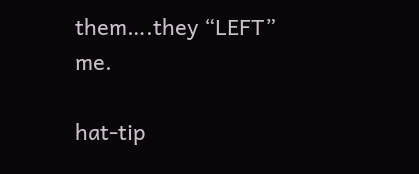them….they “LEFT” me.

hat-tip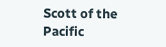Scott of the Pacific